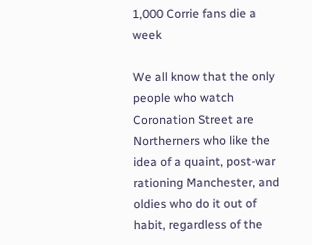1,000 Corrie fans die a week

We all know that the only people who watch Coronation Street are Northerners who like the idea of a quaint, post-war rationing Manchester, and oldies who do it out of habit, regardless of the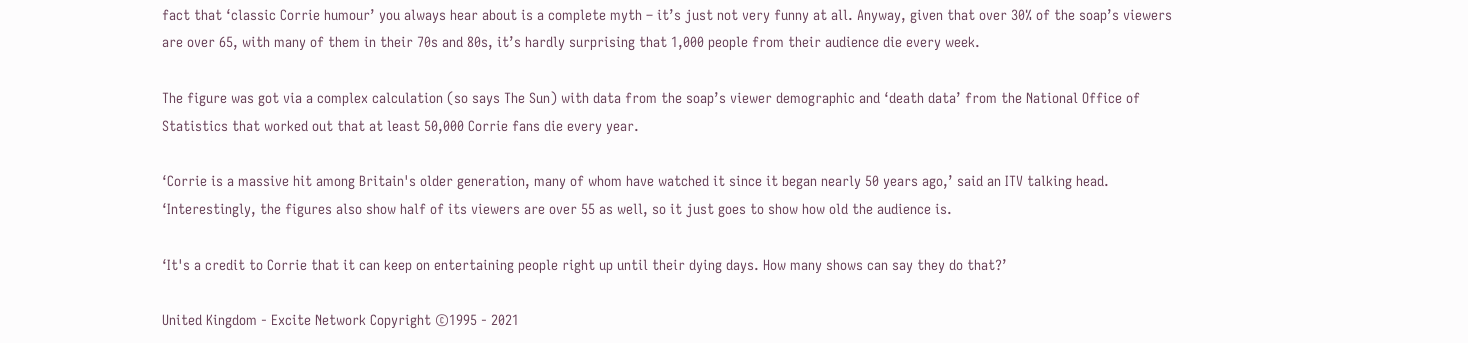fact that ‘classic Corrie humour’ you always hear about is a complete myth – it’s just not very funny at all. Anyway, given that over 30% of the soap’s viewers are over 65, with many of them in their 70s and 80s, it’s hardly surprising that 1,000 people from their audience die every week.

The figure was got via a complex calculation (so says The Sun) with data from the soap’s viewer demographic and ‘death data’ from the National Office of Statistics that worked out that at least 50,000 Corrie fans die every year.

‘Corrie is a massive hit among Britain's older generation, many of whom have watched it since it began nearly 50 years ago,’ said an ITV talking head. ‘Interestingly, the figures also show half of its viewers are over 55 as well, so it just goes to show how old the audience is.

‘It's a credit to Corrie that it can keep on entertaining people right up until their dying days. How many shows can say they do that?’

United Kingdom - Excite Network Copyright ©1995 - 2021